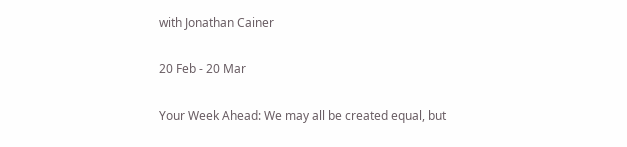with Jonathan Cainer

20 Feb - 20 Mar

Your Week Ahead: We may all be created equal, but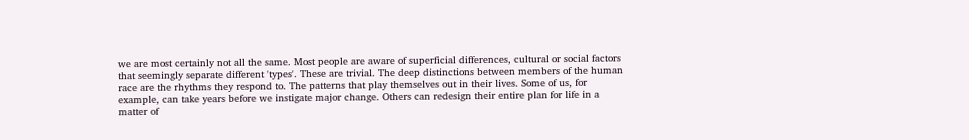we are most certainly not all the same. Most people are aware of superficial differences, cultural or social factors that seemingly separate different 'types'. These are trivial. The deep distinctions between members of the human race are the rhythms they respond to. The patterns that play themselves out in their lives. Some of us, for example, can take years before we instigate major change. Others can redesign their entire plan for life in a matter of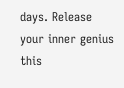days. Release your inner genius this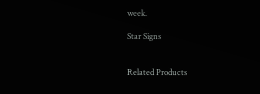week.

Star Signs


Related Products